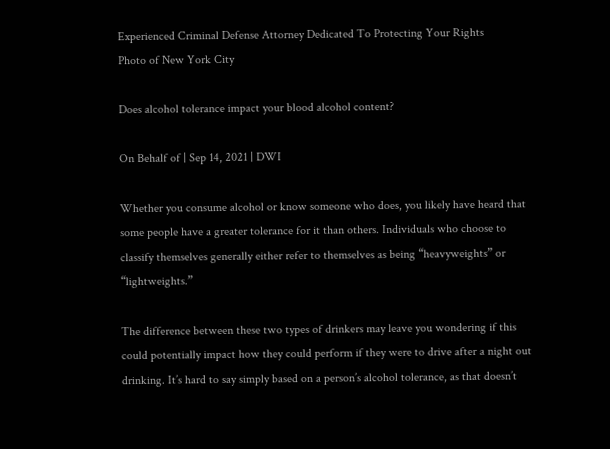Experienced Criminal Defense Attorney Dedicated To Protecting Your Rights
Photo of New York City

Does alcohol tolerance impact your blood alcohol content?

On Behalf of | Sep 14, 2021 | DWI

Whether you consume alcohol or know someone who does, you likely have heard that some people have a greater tolerance for it than others. Individuals who choose to classify themselves generally either refer to themselves as being “heavyweights” or “lightweights.”

The difference between these two types of drinkers may leave you wondering if this could potentially impact how they could perform if they were to drive after a night out drinking. It’s hard to say simply based on a person’s alcohol tolerance, as that doesn’t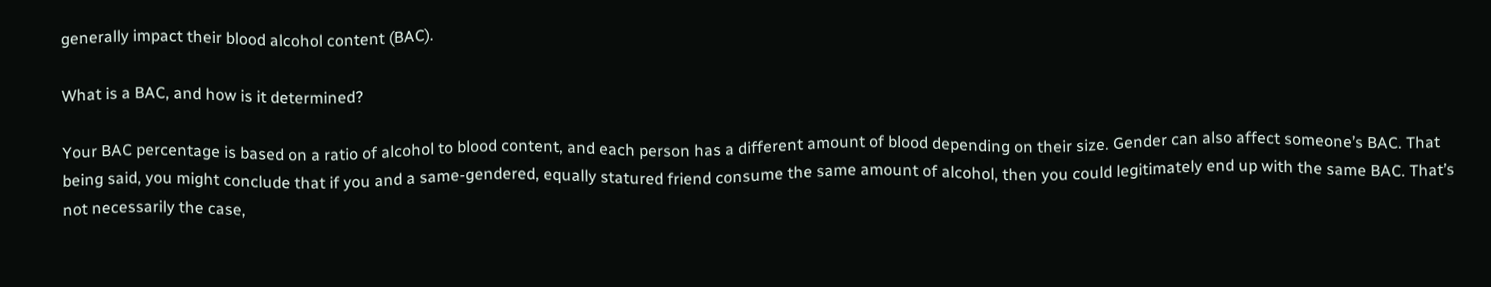generally impact their blood alcohol content (BAC).

What is a BAC, and how is it determined?

Your BAC percentage is based on a ratio of alcohol to blood content, and each person has a different amount of blood depending on their size. Gender can also affect someone’s BAC. That being said, you might conclude that if you and a same-gendered, equally statured friend consume the same amount of alcohol, then you could legitimately end up with the same BAC. That’s not necessarily the case,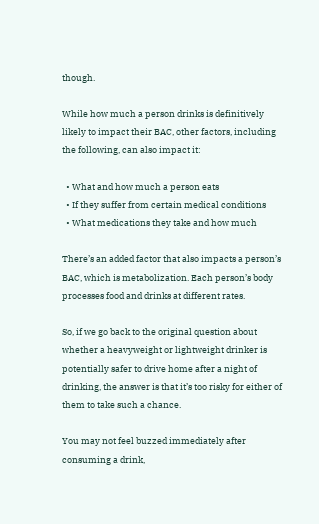though.

While how much a person drinks is definitively likely to impact their BAC, other factors, including the following, can also impact it:

  • What and how much a person eats
  • If they suffer from certain medical conditions
  • What medications they take and how much

There’s an added factor that also impacts a person’s BAC, which is metabolization. Each person’s body processes food and drinks at different rates.

So, if we go back to the original question about whether a heavyweight or lightweight drinker is potentially safer to drive home after a night of drinking, the answer is that it’s too risky for either of them to take such a chance.

You may not feel buzzed immediately after consuming a drink,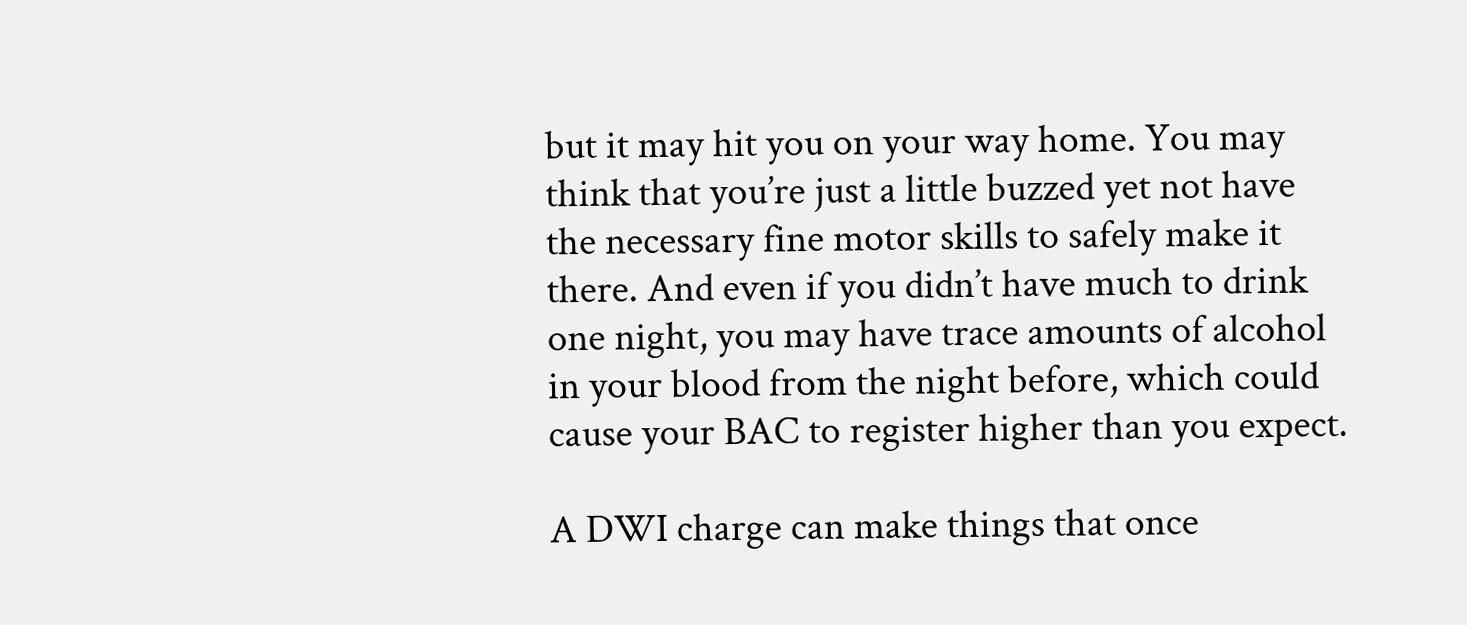but it may hit you on your way home. You may think that you’re just a little buzzed yet not have the necessary fine motor skills to safely make it there. And even if you didn’t have much to drink one night, you may have trace amounts of alcohol in your blood from the night before, which could cause your BAC to register higher than you expect.

A DWI charge can make things that once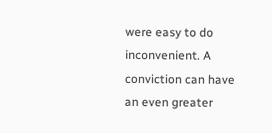were easy to do inconvenient. A conviction can have an even greater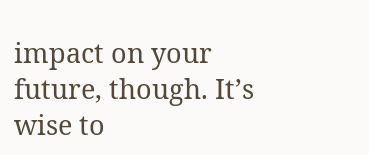impact on your future, though. It’s wise to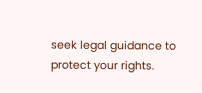seek legal guidance to protect your rights.